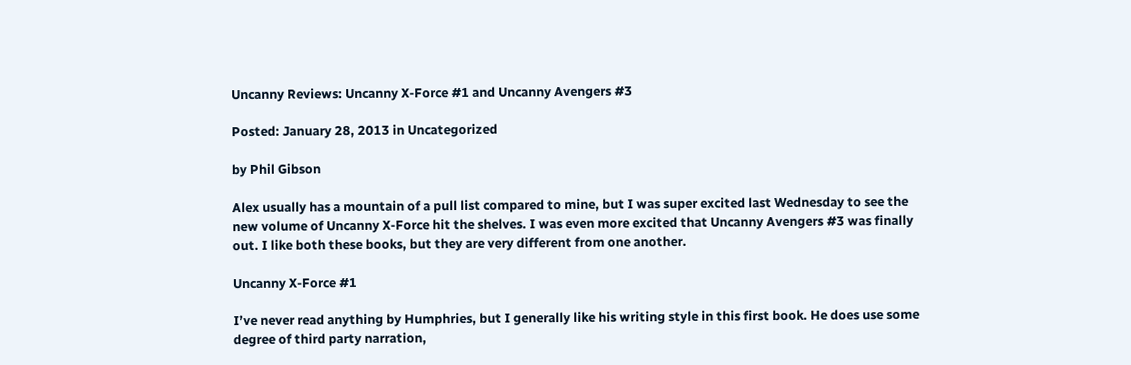Uncanny Reviews: Uncanny X-Force #1 and Uncanny Avengers #3

Posted: January 28, 2013 in Uncategorized

by Phil Gibson

Alex usually has a mountain of a pull list compared to mine, but I was super excited last Wednesday to see the new volume of Uncanny X-Force hit the shelves. I was even more excited that Uncanny Avengers #3 was finally out. I like both these books, but they are very different from one another.

Uncanny X-Force #1

I’ve never read anything by Humphries, but I generally like his writing style in this first book. He does use some degree of third party narration,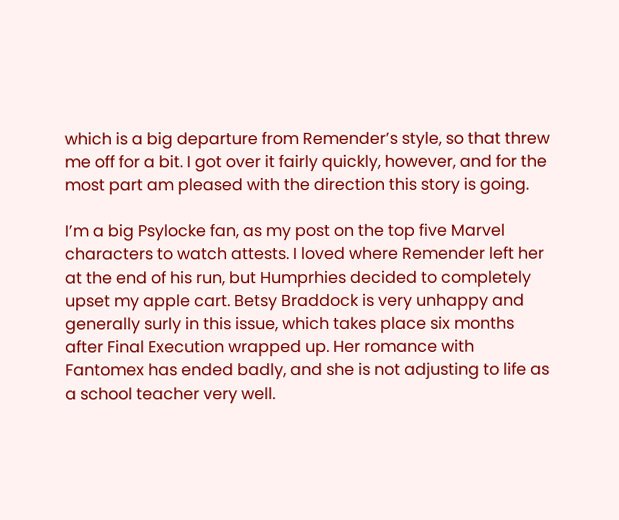which is a big departure from Remender’s style, so that threw me off for a bit. I got over it fairly quickly, however, and for the most part am pleased with the direction this story is going.

I’m a big Psylocke fan, as my post on the top five Marvel characters to watch attests. I loved where Remender left her at the end of his run, but Humprhies decided to completely upset my apple cart. Betsy Braddock is very unhappy and generally surly in this issue, which takes place six months after Final Execution wrapped up. Her romance with Fantomex has ended badly, and she is not adjusting to life as a school teacher very well.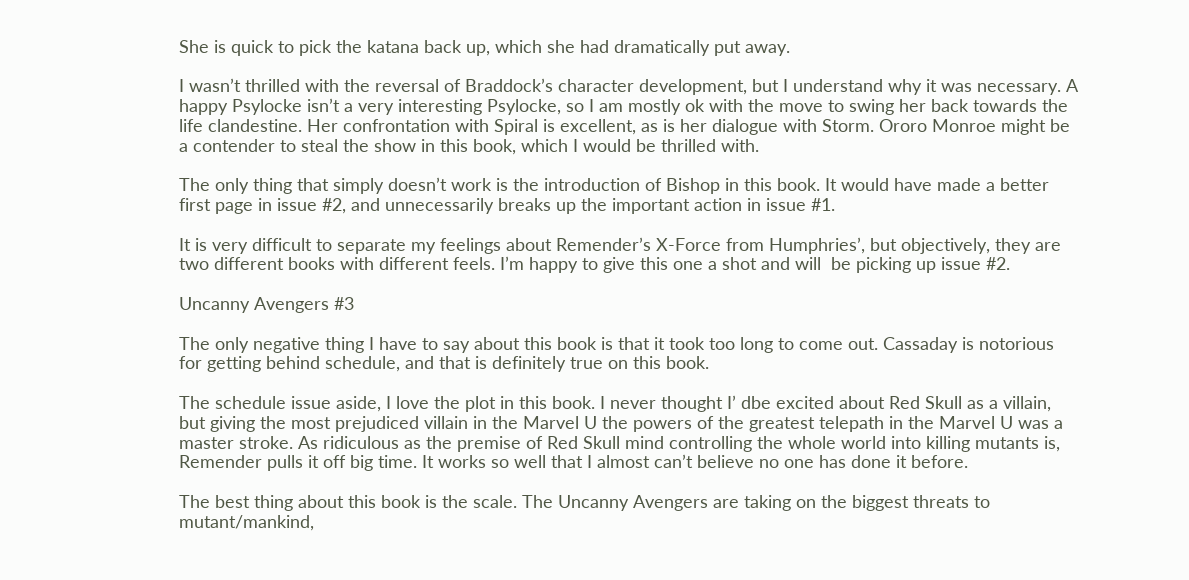She is quick to pick the katana back up, which she had dramatically put away.

I wasn’t thrilled with the reversal of Braddock’s character development, but I understand why it was necessary. A happy Psylocke isn’t a very interesting Psylocke, so I am mostly ok with the move to swing her back towards the life clandestine. Her confrontation with Spiral is excellent, as is her dialogue with Storm. Ororo Monroe might be a contender to steal the show in this book, which I would be thrilled with.

The only thing that simply doesn’t work is the introduction of Bishop in this book. It would have made a better first page in issue #2, and unnecessarily breaks up the important action in issue #1.

It is very difficult to separate my feelings about Remender’s X-Force from Humphries’, but objectively, they are two different books with different feels. I’m happy to give this one a shot and will  be picking up issue #2.

Uncanny Avengers #3

The only negative thing I have to say about this book is that it took too long to come out. Cassaday is notorious for getting behind schedule, and that is definitely true on this book.

The schedule issue aside, I love the plot in this book. I never thought I’ dbe excited about Red Skull as a villain, but giving the most prejudiced villain in the Marvel U the powers of the greatest telepath in the Marvel U was a master stroke. As ridiculous as the premise of Red Skull mind controlling the whole world into killing mutants is, Remender pulls it off big time. It works so well that I almost can’t believe no one has done it before.

The best thing about this book is the scale. The Uncanny Avengers are taking on the biggest threats to mutant/mankind,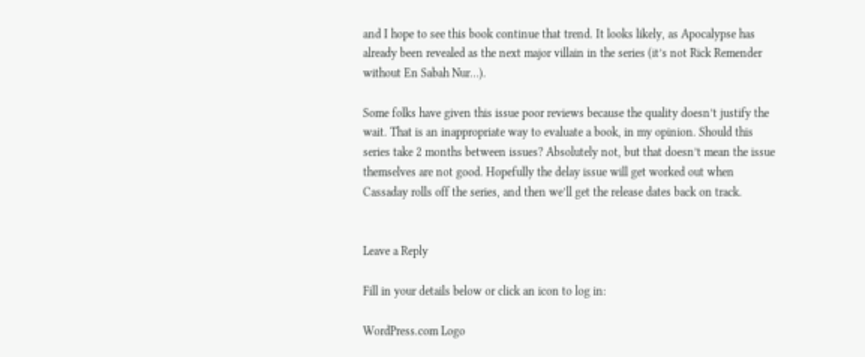and I hope to see this book continue that trend. It looks likely, as Apocalypse has already been revealed as the next major villain in the series (it’s not Rick Remender without En Sabah Nur…).

Some folks have given this issue poor reviews because the quality doesn’t justify the wait. That is an inappropriate way to evaluate a book, in my opinion. Should this series take 2 months between issues? Absolutely not, but that doesn’t mean the issue themselves are not good. Hopefully the delay issue will get worked out when Cassaday rolls off the series, and then we’ll get the release dates back on track.


Leave a Reply

Fill in your details below or click an icon to log in:

WordPress.com Logo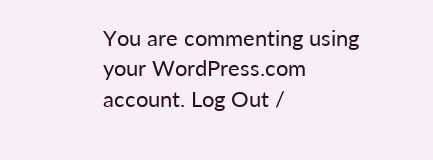You are commenting using your WordPress.com account. Log Out /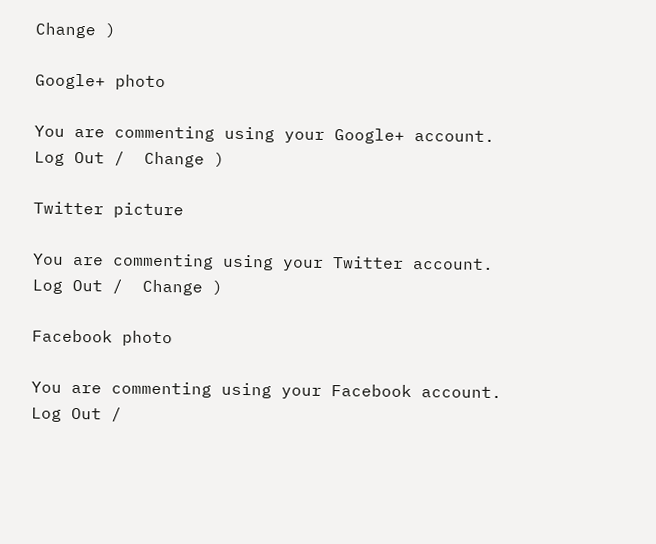Change )

Google+ photo

You are commenting using your Google+ account. Log Out /  Change )

Twitter picture

You are commenting using your Twitter account. Log Out /  Change )

Facebook photo

You are commenting using your Facebook account. Log Out /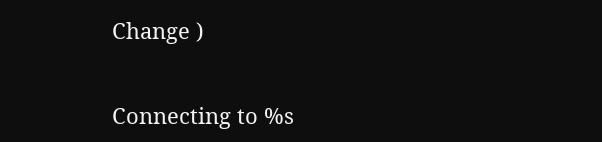Change )


Connecting to %s